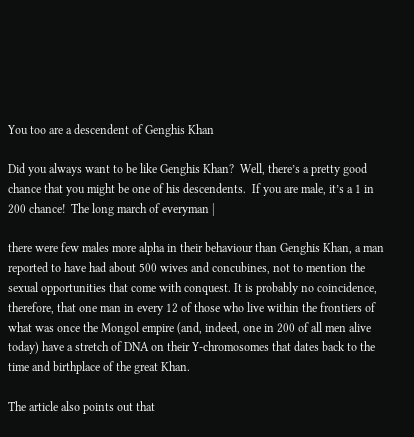You too are a descendent of Genghis Khan

Did you always want to be like Genghis Khan?  Well, there’s a pretty good chance that you might be one of his descendents.  If you are male, it’s a 1 in 200 chance!  The long march of everyman |

there were few males more alpha in their behaviour than Genghis Khan, a man reported to have had about 500 wives and concubines, not to mention the sexual opportunities that come with conquest. It is probably no coincidence, therefore, that one man in every 12 of those who live within the frontiers of what was once the Mongol empire (and, indeed, one in 200 of all men alive today) have a stretch of DNA on their Y-chromosomes that dates back to the time and birthplace of the great Khan.

The article also points out that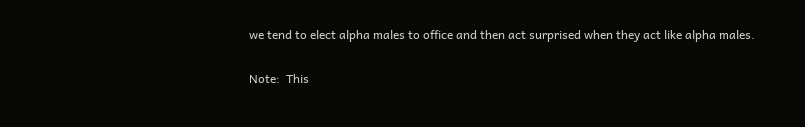we tend to elect alpha males to office and then act surprised when they act like alpha males.

Note:  This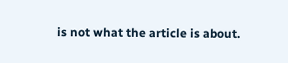is not what the article is about.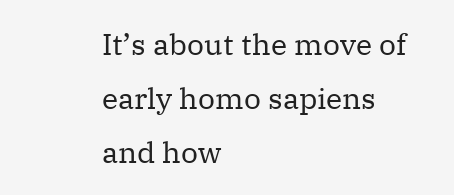It’s about the move of early homo sapiens and how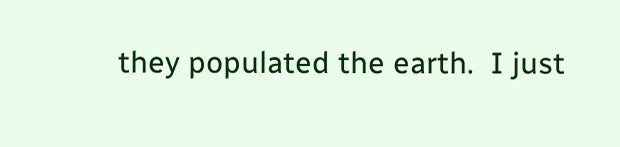they populated the earth.  I just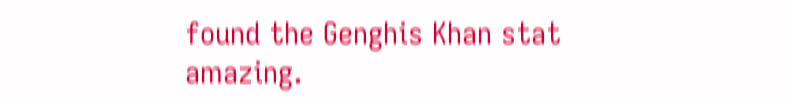found the Genghis Khan stat amazing.